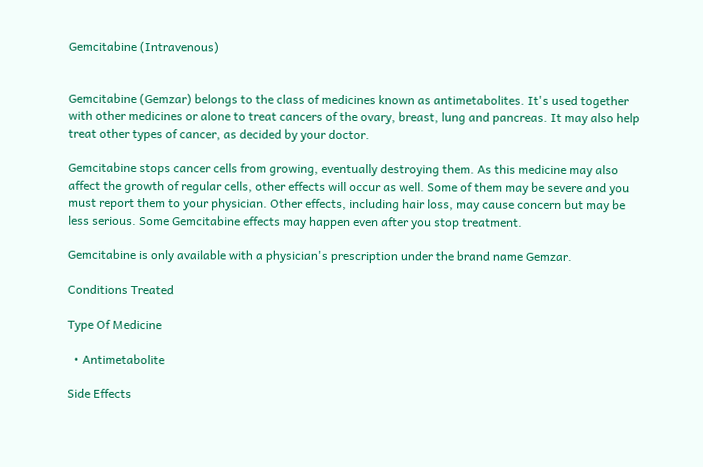Gemcitabine (Intravenous)


Gemcitabine (Gemzar) belongs to the class of medicines known as antimetabolites. It's used together with other medicines or alone to treat cancers of the ovary, breast, lung and pancreas. It may also help treat other types of cancer, as decided by your doctor.

Gemcitabine stops cancer cells from growing, eventually destroying them. As this medicine may also affect the growth of regular cells, other effects will occur as well. Some of them may be severe and you must report them to your physician. Other effects, including hair loss, may cause concern but may be less serious. Some Gemcitabine effects may happen even after you stop treatment.

Gemcitabine is only available with a physician's prescription under the brand name Gemzar.

Conditions Treated

Type Of Medicine

  • Antimetabolite

Side Effects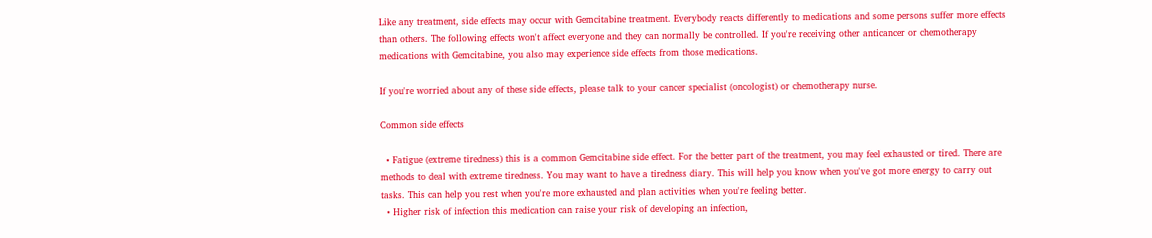Like any treatment, side effects may occur with Gemcitabine treatment. Everybody reacts differently to medications and some persons suffer more effects than others. The following effects won't affect everyone and they can normally be controlled. If you're receiving other anticancer or chemotherapy medications with Gemcitabine, you also may experience side effects from those medications.

If you're worried about any of these side effects, please talk to your cancer specialist (oncologist) or chemotherapy nurse.

Common side effects

  • Fatigue (extreme tiredness) this is a common Gemcitabine side effect. For the better part of the treatment, you may feel exhausted or tired. There are methods to deal with extreme tiredness. You may want to have a tiredness diary. This will help you know when you've got more energy to carry out tasks. This can help you rest when you're more exhausted and plan activities when you're feeling better.
  • Higher risk of infection this medication can raise your risk of developing an infection,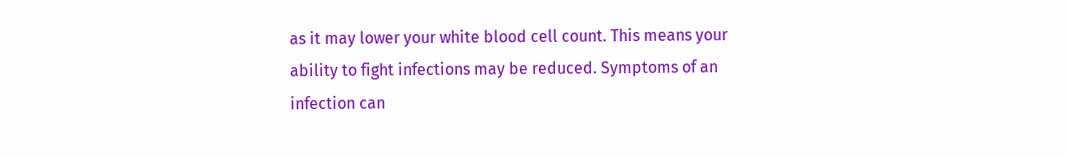as it may lower your white blood cell count. This means your ability to fight infections may be reduced. Symptoms of an infection can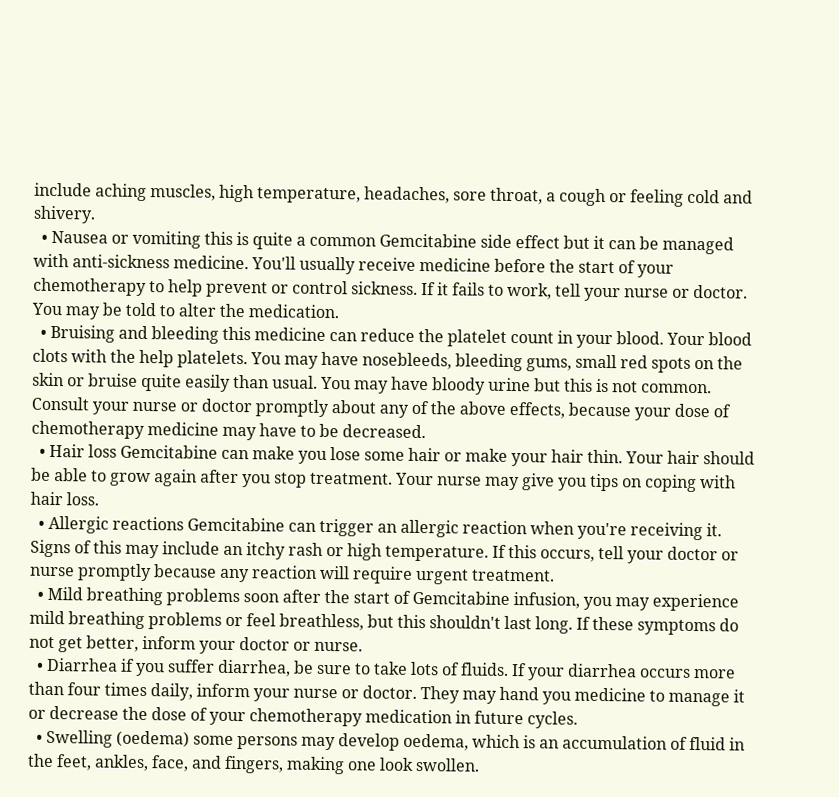include aching muscles, high temperature, headaches, sore throat, a cough or feeling cold and shivery.
  • Nausea or vomiting this is quite a common Gemcitabine side effect but it can be managed with anti-sickness medicine. You'll usually receive medicine before the start of your chemotherapy to help prevent or control sickness. If it fails to work, tell your nurse or doctor. You may be told to alter the medication.
  • Bruising and bleeding this medicine can reduce the platelet count in your blood. Your blood clots with the help platelets. You may have nosebleeds, bleeding gums, small red spots on the skin or bruise quite easily than usual. You may have bloody urine but this is not common. Consult your nurse or doctor promptly about any of the above effects, because your dose of chemotherapy medicine may have to be decreased.
  • Hair loss Gemcitabine can make you lose some hair or make your hair thin. Your hair should be able to grow again after you stop treatment. Your nurse may give you tips on coping with hair loss.
  • Allergic reactions Gemcitabine can trigger an allergic reaction when you're receiving it. Signs of this may include an itchy rash or high temperature. If this occurs, tell your doctor or nurse promptly because any reaction will require urgent treatment.
  • Mild breathing problems soon after the start of Gemcitabine infusion, you may experience mild breathing problems or feel breathless, but this shouldn't last long. If these symptoms do not get better, inform your doctor or nurse.
  • Diarrhea if you suffer diarrhea, be sure to take lots of fluids. If your diarrhea occurs more than four times daily, inform your nurse or doctor. They may hand you medicine to manage it or decrease the dose of your chemotherapy medication in future cycles.
  • Swelling (oedema) some persons may develop oedema, which is an accumulation of fluid in the feet, ankles, face, and fingers, making one look swollen.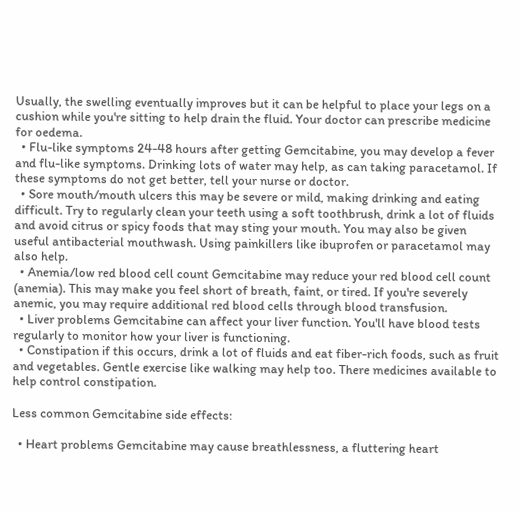Usually, the swelling eventually improves but it can be helpful to place your legs on a cushion while you're sitting to help drain the fluid. Your doctor can prescribe medicine for oedema.
  • Flu-like symptoms 24-48 hours after getting Gemcitabine, you may develop a fever and flu-like symptoms. Drinking lots of water may help, as can taking paracetamol. If these symptoms do not get better, tell your nurse or doctor.
  • Sore mouth/mouth ulcers this may be severe or mild, making drinking and eating difficult. Try to regularly clean your teeth using a soft toothbrush, drink a lot of fluids and avoid citrus or spicy foods that may sting your mouth. You may also be given useful antibacterial mouthwash. Using painkillers like ibuprofen or paracetamol may also help.
  • Anemia/low red blood cell count Gemcitabine may reduce your red blood cell count (anemia). This may make you feel short of breath, faint, or tired. If you're severely anemic, you may require additional red blood cells through blood transfusion.
  • Liver problems Gemcitabine can affect your liver function. You'll have blood tests regularly to monitor how your liver is functioning.
  • Constipation if this occurs, drink a lot of fluids and eat fiber-rich foods, such as fruit and vegetables. Gentle exercise like walking may help too. There medicines available to help control constipation.

Less common Gemcitabine side effects:

  • Heart problems Gemcitabine may cause breathlessness, a fluttering heart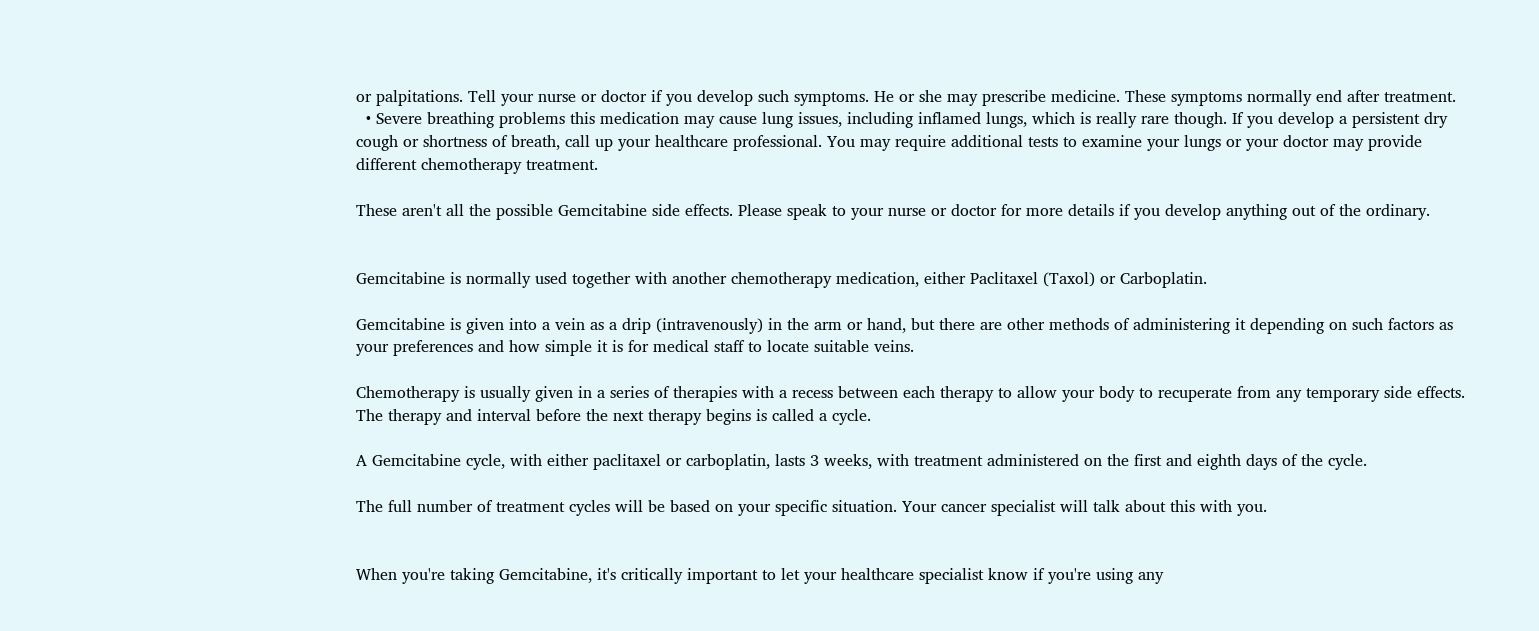or palpitations. Tell your nurse or doctor if you develop such symptoms. He or she may prescribe medicine. These symptoms normally end after treatment.
  • Severe breathing problems this medication may cause lung issues, including inflamed lungs, which is really rare though. If you develop a persistent dry cough or shortness of breath, call up your healthcare professional. You may require additional tests to examine your lungs or your doctor may provide different chemotherapy treatment.

These aren't all the possible Gemcitabine side effects. Please speak to your nurse or doctor for more details if you develop anything out of the ordinary.


Gemcitabine is normally used together with another chemotherapy medication, either Paclitaxel (Taxol) or Carboplatin.

Gemcitabine is given into a vein as a drip (intravenously) in the arm or hand, but there are other methods of administering it depending on such factors as your preferences and how simple it is for medical staff to locate suitable veins.

Chemotherapy is usually given in a series of therapies with a recess between each therapy to allow your body to recuperate from any temporary side effects. The therapy and interval before the next therapy begins is called a cycle.

A Gemcitabine cycle, with either paclitaxel or carboplatin, lasts 3 weeks, with treatment administered on the first and eighth days of the cycle.

The full number of treatment cycles will be based on your specific situation. Your cancer specialist will talk about this with you.


When you're taking Gemcitabine, it's critically important to let your healthcare specialist know if you're using any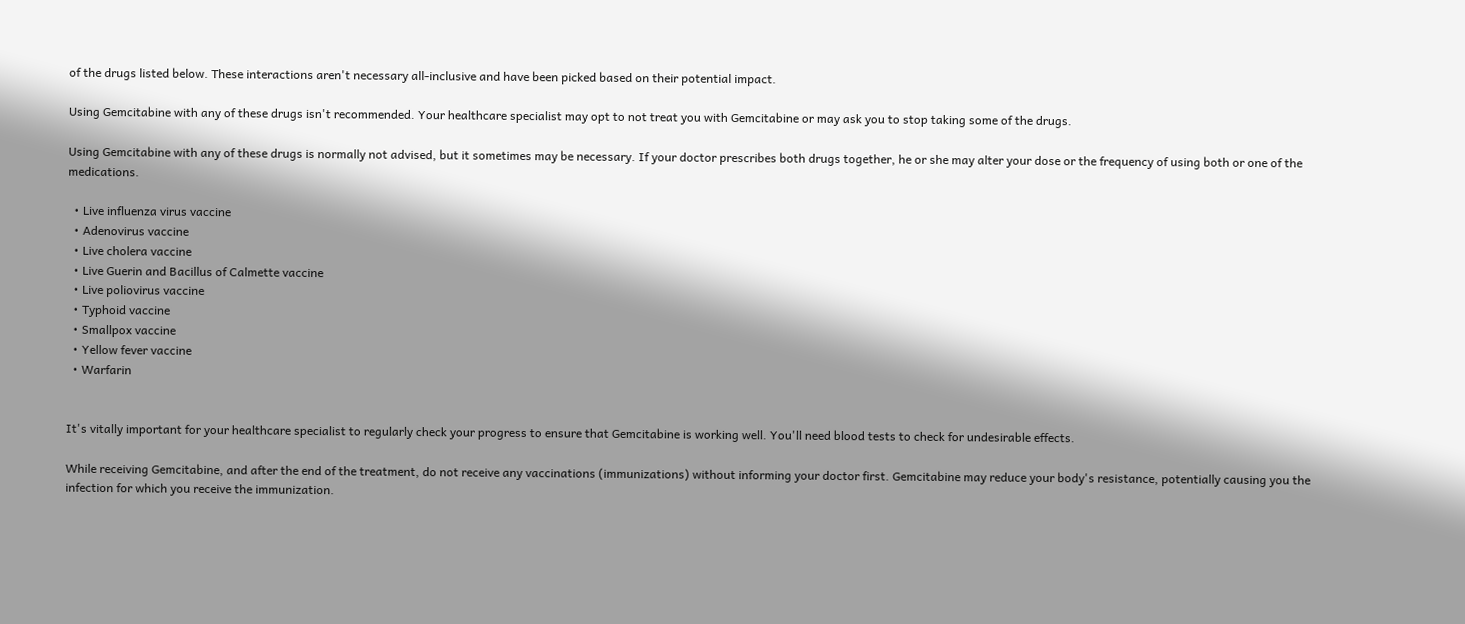of the drugs listed below. These interactions aren't necessary all-inclusive and have been picked based on their potential impact.

Using Gemcitabine with any of these drugs isn't recommended. Your healthcare specialist may opt to not treat you with Gemcitabine or may ask you to stop taking some of the drugs.

Using Gemcitabine with any of these drugs is normally not advised, but it sometimes may be necessary. If your doctor prescribes both drugs together, he or she may alter your dose or the frequency of using both or one of the medications.

  • Live influenza virus vaccine
  • Adenovirus vaccine
  • Live cholera vaccine
  • Live Guerin and Bacillus of Calmette vaccine
  • Live poliovirus vaccine
  • Typhoid vaccine
  • Smallpox vaccine
  • Yellow fever vaccine
  • Warfarin


It's vitally important for your healthcare specialist to regularly check your progress to ensure that Gemcitabine is working well. You'll need blood tests to check for undesirable effects.

While receiving Gemcitabine, and after the end of the treatment, do not receive any vaccinations (immunizations) without informing your doctor first. Gemcitabine may reduce your body's resistance, potentially causing you the infection for which you receive the immunization.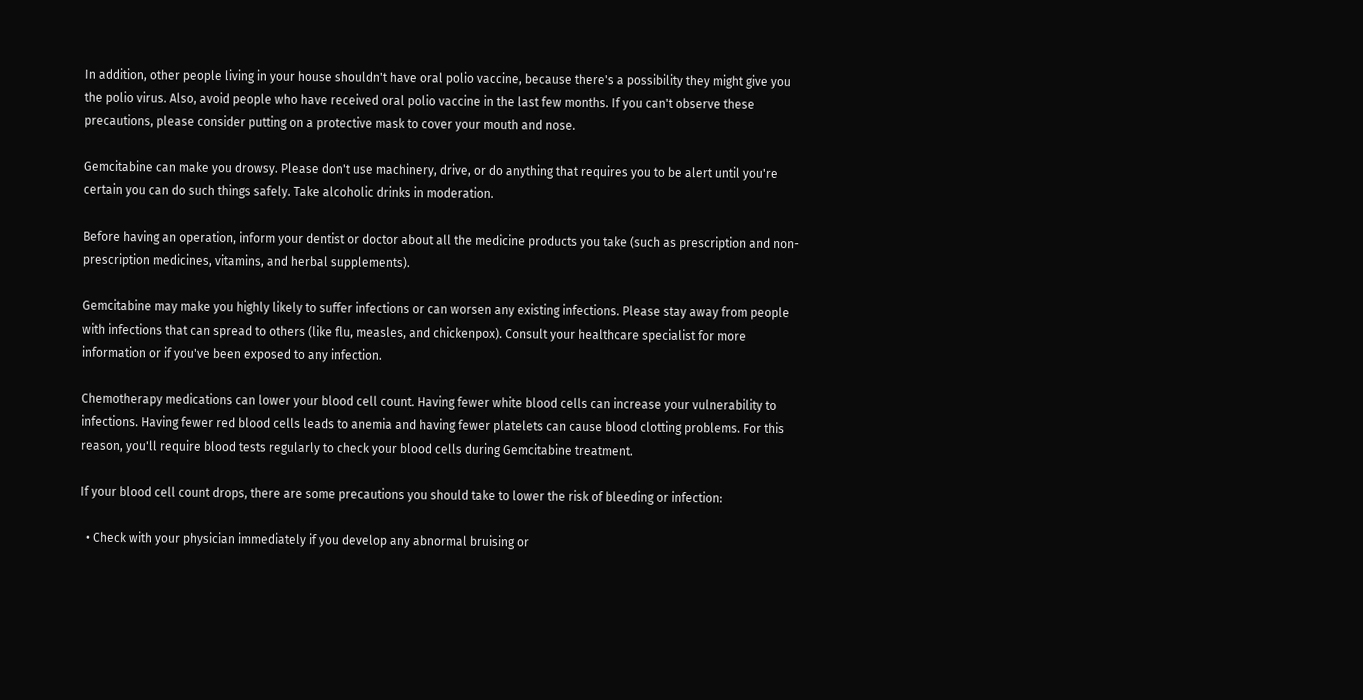In addition, other people living in your house shouldn't have oral polio vaccine, because there's a possibility they might give you the polio virus. Also, avoid people who have received oral polio vaccine in the last few months. If you can't observe these precautions, please consider putting on a protective mask to cover your mouth and nose.

Gemcitabine can make you drowsy. Please don't use machinery, drive, or do anything that requires you to be alert until you're certain you can do such things safely. Take alcoholic drinks in moderation.

Before having an operation, inform your dentist or doctor about all the medicine products you take (such as prescription and non-prescription medicines, vitamins, and herbal supplements).

Gemcitabine may make you highly likely to suffer infections or can worsen any existing infections. Please stay away from people with infections that can spread to others (like flu, measles, and chickenpox). Consult your healthcare specialist for more information or if you've been exposed to any infection.

Chemotherapy medications can lower your blood cell count. Having fewer white blood cells can increase your vulnerability to infections. Having fewer red blood cells leads to anemia and having fewer platelets can cause blood clotting problems. For this reason, you'll require blood tests regularly to check your blood cells during Gemcitabine treatment.

If your blood cell count drops, there are some precautions you should take to lower the risk of bleeding or infection:

  • Check with your physician immediately if you develop any abnormal bruising or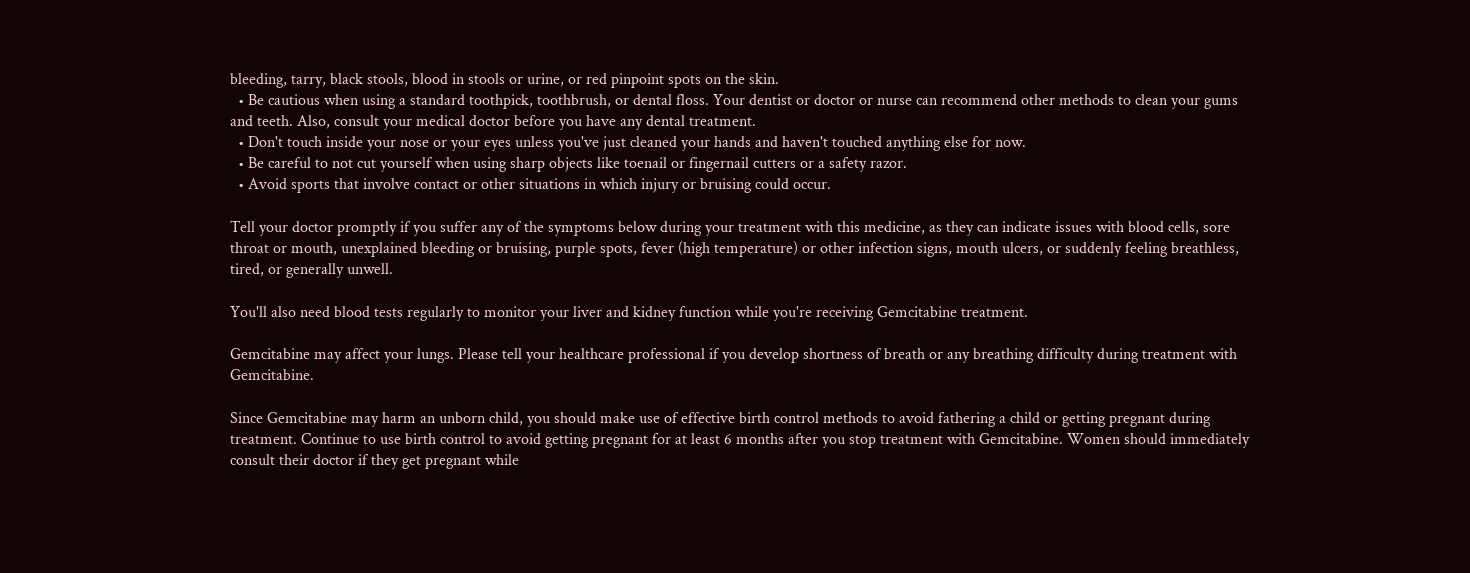bleeding, tarry, black stools, blood in stools or urine, or red pinpoint spots on the skin.
  • Be cautious when using a standard toothpick, toothbrush, or dental floss. Your dentist or doctor or nurse can recommend other methods to clean your gums and teeth. Also, consult your medical doctor before you have any dental treatment.
  • Don't touch inside your nose or your eyes unless you've just cleaned your hands and haven't touched anything else for now.
  • Be careful to not cut yourself when using sharp objects like toenail or fingernail cutters or a safety razor.
  • Avoid sports that involve contact or other situations in which injury or bruising could occur.

Tell your doctor promptly if you suffer any of the symptoms below during your treatment with this medicine, as they can indicate issues with blood cells, sore throat or mouth, unexplained bleeding or bruising, purple spots, fever (high temperature) or other infection signs, mouth ulcers, or suddenly feeling breathless, tired, or generally unwell.

You'll also need blood tests regularly to monitor your liver and kidney function while you're receiving Gemcitabine treatment.

Gemcitabine may affect your lungs. Please tell your healthcare professional if you develop shortness of breath or any breathing difficulty during treatment with Gemcitabine.

Since Gemcitabine may harm an unborn child, you should make use of effective birth control methods to avoid fathering a child or getting pregnant during treatment. Continue to use birth control to avoid getting pregnant for at least 6 months after you stop treatment with Gemcitabine. Women should immediately consult their doctor if they get pregnant while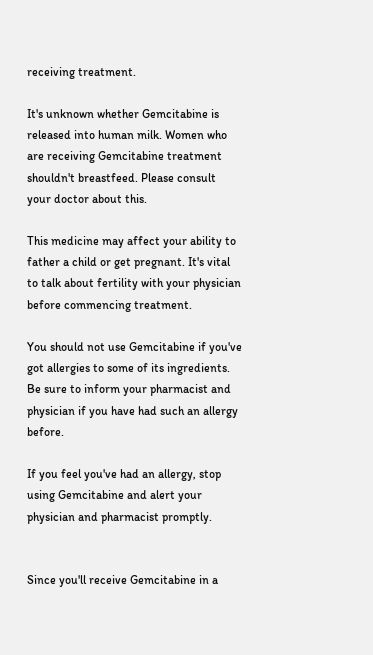receiving treatment.

It's unknown whether Gemcitabine is released into human milk. Women who are receiving Gemcitabine treatment shouldn't breastfeed. Please consult your doctor about this.

This medicine may affect your ability to father a child or get pregnant. It's vital to talk about fertility with your physician before commencing treatment.

You should not use Gemcitabine if you've got allergies to some of its ingredients. Be sure to inform your pharmacist and physician if you have had such an allergy before.

If you feel you've had an allergy, stop using Gemcitabine and alert your physician and pharmacist promptly.


Since you'll receive Gemcitabine in a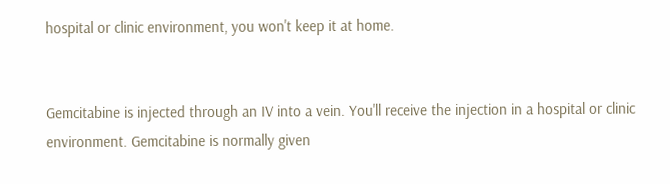hospital or clinic environment, you won't keep it at home.


Gemcitabine is injected through an IV into a vein. You'll receive the injection in a hospital or clinic environment. Gemcitabine is normally given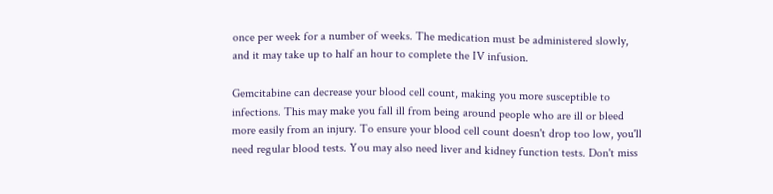once per week for a number of weeks. The medication must be administered slowly, and it may take up to half an hour to complete the IV infusion.

Gemcitabine can decrease your blood cell count, making you more susceptible to infections. This may make you fall ill from being around people who are ill or bleed more easily from an injury. To ensure your blood cell count doesn't drop too low, you'll need regular blood tests. You may also need liver and kidney function tests. Don't miss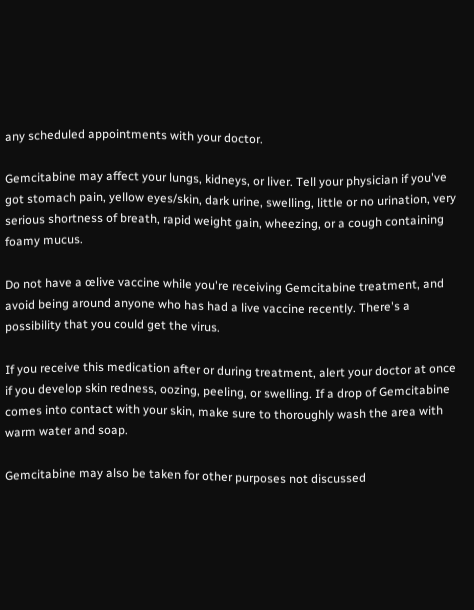any scheduled appointments with your doctor.

Gemcitabine may affect your lungs, kidneys, or liver. Tell your physician if you've got stomach pain, yellow eyes/skin, dark urine, swelling, little or no urination, very serious shortness of breath, rapid weight gain, wheezing, or a cough containing foamy mucus.

Do not have a œlive vaccine while you're receiving Gemcitabine treatment, and avoid being around anyone who has had a live vaccine recently. There's a possibility that you could get the virus.

If you receive this medication after or during treatment, alert your doctor at once if you develop skin redness, oozing, peeling, or swelling. If a drop of Gemcitabine comes into contact with your skin, make sure to thoroughly wash the area with warm water and soap.

Gemcitabine may also be taken for other purposes not discussed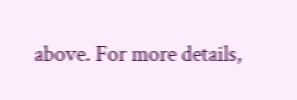above. For more details,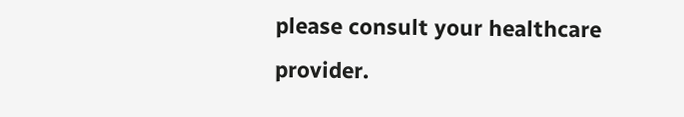please consult your healthcare provider.